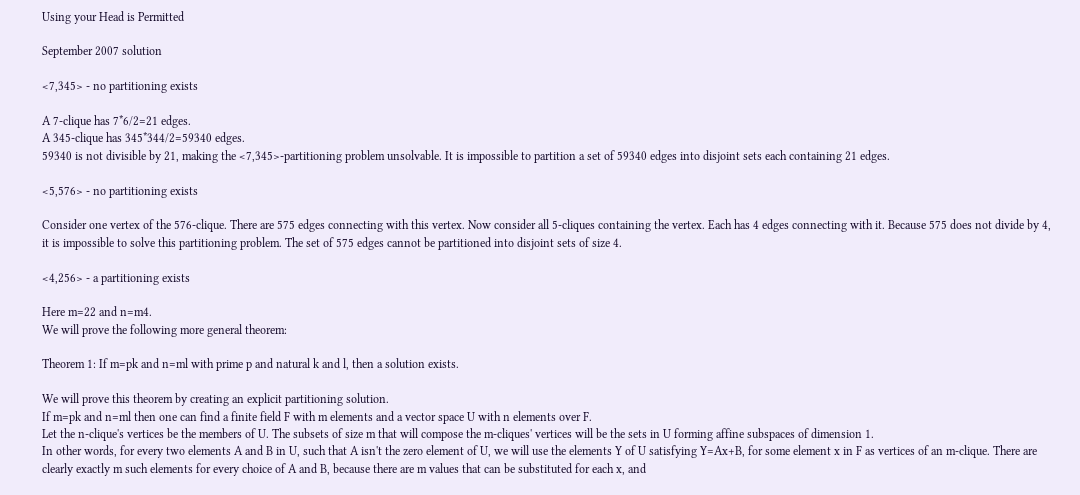Using your Head is Permitted

September 2007 solution

<7,345> - no partitioning exists

A 7-clique has 7*6/2=21 edges.
A 345-clique has 345*344/2=59340 edges.
59340 is not divisible by 21, making the <7,345>-partitioning problem unsolvable. It is impossible to partition a set of 59340 edges into disjoint sets each containing 21 edges.

<5,576> - no partitioning exists

Consider one vertex of the 576-clique. There are 575 edges connecting with this vertex. Now consider all 5-cliques containing the vertex. Each has 4 edges connecting with it. Because 575 does not divide by 4, it is impossible to solve this partitioning problem. The set of 575 edges cannot be partitioned into disjoint sets of size 4.

<4,256> - a partitioning exists

Here m=22 and n=m4.
We will prove the following more general theorem:

Theorem 1: If m=pk and n=ml with prime p and natural k and l, then a solution exists.

We will prove this theorem by creating an explicit partitioning solution.
If m=pk and n=ml then one can find a finite field F with m elements and a vector space U with n elements over F.
Let the n-clique's vertices be the members of U. The subsets of size m that will compose the m-cliques' vertices will be the sets in U forming affine subspaces of dimension 1.
In other words, for every two elements A and B in U, such that A isn't the zero element of U, we will use the elements Y of U satisfying Y=Ax+B, for some element x in F as vertices of an m-clique. There are clearly exactly m such elements for every choice of A and B, because there are m values that can be substituted for each x, and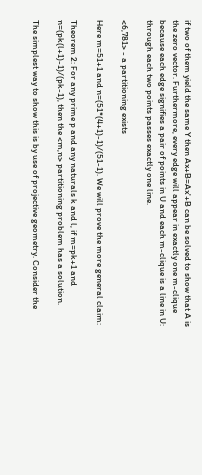if two of them yield the same Y then Ax+B=Ax'+B can be solved to show that A is the zero vector. Furthermore, every edge will appear in exactly one m-clique because each edge signifies a pair of points in U and each m-clique is a line in U: through each two points passes exactly one line.

<6,781> - a partitioning exists

Here m=51+1 and n=(51*(4+1)-1)/(51-1). We will prove the more general claim:

Theorem 2: For any prime p and any naturals k and l, if m=pk+1 and n=(pk(l+1)-1)/(pk-1), then the <m,n> partitioning problem has a solution.

The simplest way to show this is by use of projective geometry. Consider the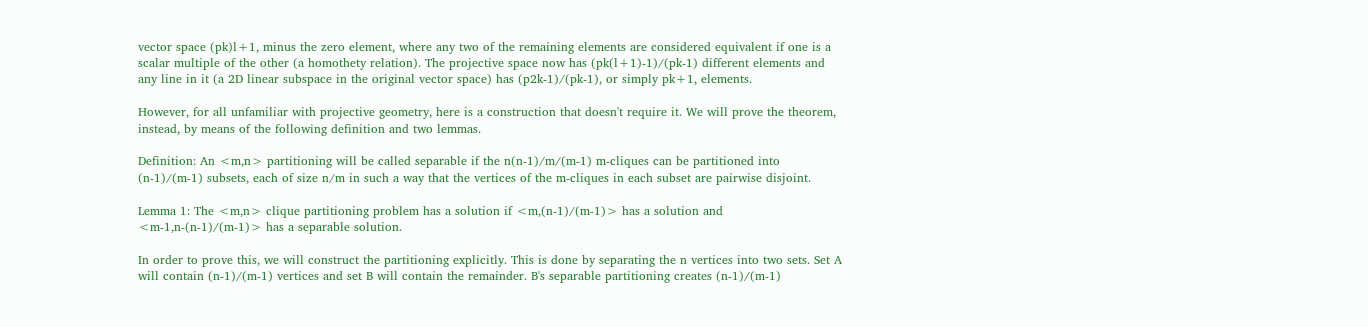vector space (pk)l+1, minus the zero element, where any two of the remaining elements are considered equivalent if one is a scalar multiple of the other (a homothety relation). The projective space now has (pk(l+1)-1)/(pk-1) different elements and any line in it (a 2D linear subspace in the original vector space) has (p2k-1)/(pk-1), or simply pk+1, elements.

However, for all unfamiliar with projective geometry, here is a construction that doesn't require it. We will prove the theorem, instead, by means of the following definition and two lemmas.

Definition: An <m,n> partitioning will be called separable if the n(n-1)/m/(m-1) m-cliques can be partitioned into (n-1)/(m-1) subsets, each of size n/m in such a way that the vertices of the m-cliques in each subset are pairwise disjoint.

Lemma 1: The <m,n> clique partitioning problem has a solution if <m,(n-1)/(m-1)> has a solution and <m-1,n-(n-1)/(m-1)> has a separable solution.

In order to prove this, we will construct the partitioning explicitly. This is done by separating the n vertices into two sets. Set A will contain (n-1)/(m-1) vertices and set B will contain the remainder. B's separable partitioning creates (n-1)/(m-1)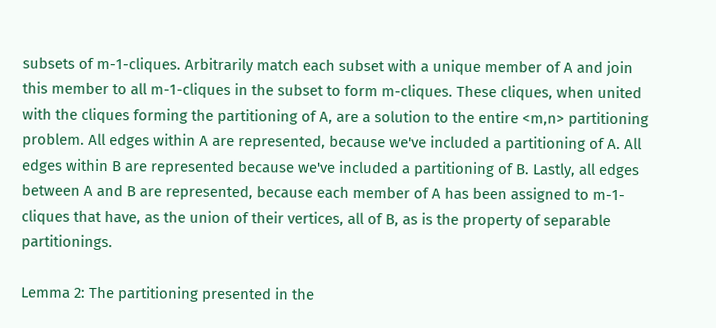subsets of m-1-cliques. Arbitrarily match each subset with a unique member of A and join this member to all m-1-cliques in the subset to form m-cliques. These cliques, when united with the cliques forming the partitioning of A, are a solution to the entire <m,n> partitioning problem. All edges within A are represented, because we've included a partitioning of A. All edges within B are represented because we've included a partitioning of B. Lastly, all edges between A and B are represented, because each member of A has been assigned to m-1-cliques that have, as the union of their vertices, all of B, as is the property of separable partitionings.

Lemma 2: The partitioning presented in the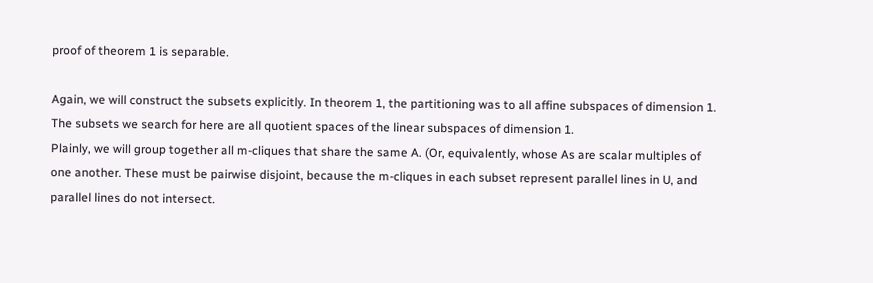proof of theorem 1 is separable.

Again, we will construct the subsets explicitly. In theorem 1, the partitioning was to all affine subspaces of dimension 1. The subsets we search for here are all quotient spaces of the linear subspaces of dimension 1.
Plainly, we will group together all m-cliques that share the same A. (Or, equivalently, whose As are scalar multiples of one another. These must be pairwise disjoint, because the m-cliques in each subset represent parallel lines in U, and parallel lines do not intersect.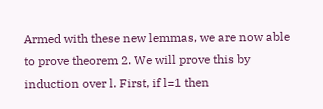Armed with these new lemmas, we are now able to prove theorem 2. We will prove this by induction over l. First, if l=1 then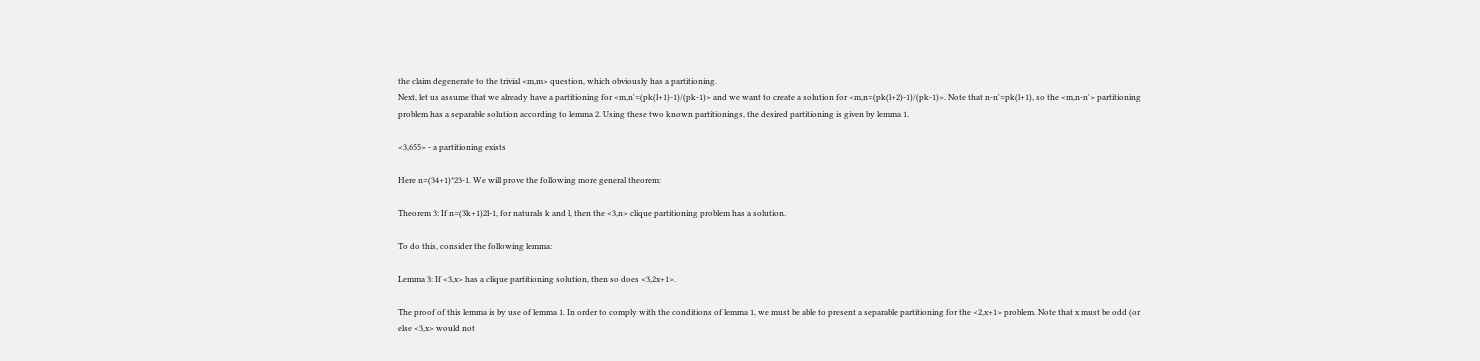the claim degenerate to the trivial <m,m> question, which obviously has a partitioning.
Next, let us assume that we already have a partitioning for <m,n'=(pk(l+1)-1)/(pk-1)> and we want to create a solution for <m,n=(pk(l+2)-1)/(pk-1)>. Note that n-n'=pk(l+1), so the <m,n-n'> partitioning problem has a separable solution according to lemma 2. Using these two known partitionings, the desired partitioning is given by lemma 1.

<3,655> - a partitioning exists

Here n=(34+1)*23-1. We will prove the following more general theorem:

Theorem 3: If n=(3k+1)2l-1, for naturals k and l, then the <3,n> clique partitioning problem has a solution.

To do this, consider the following lemma:

Lemma 3: If <3,x> has a clique partitioning solution, then so does <3,2x+1>.

The proof of this lemma is by use of lemma 1. In order to comply with the conditions of lemma 1, we must be able to present a separable partitioning for the <2,x+1> problem. Note that x must be odd (or else <3,x> would not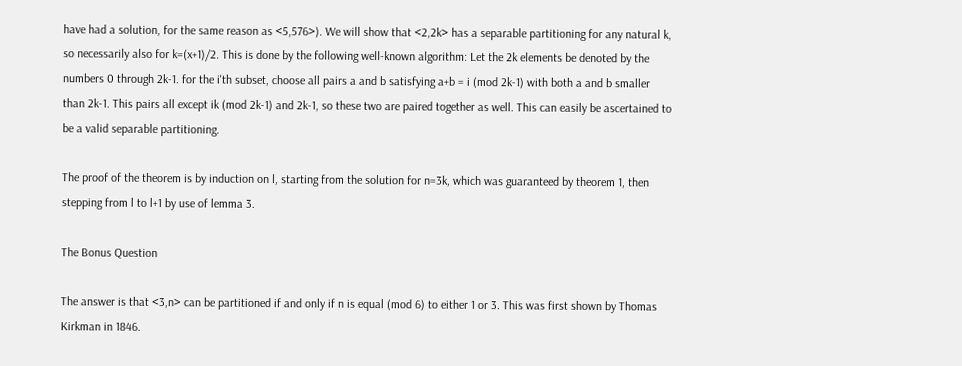have had a solution, for the same reason as <5,576>). We will show that <2,2k> has a separable partitioning for any natural k, so necessarily also for k=(x+1)/2. This is done by the following well-known algorithm: Let the 2k elements be denoted by the numbers 0 through 2k-1. for the i'th subset, choose all pairs a and b satisfying a+b = i (mod 2k-1) with both a and b smaller than 2k-1. This pairs all except ik (mod 2k-1) and 2k-1, so these two are paired together as well. This can easily be ascertained to be a valid separable partitioning.

The proof of the theorem is by induction on l, starting from the solution for n=3k, which was guaranteed by theorem 1, then stepping from l to l+1 by use of lemma 3.

The Bonus Question

The answer is that <3,n> can be partitioned if and only if n is equal (mod 6) to either 1 or 3. This was first shown by Thomas Kirkman in 1846.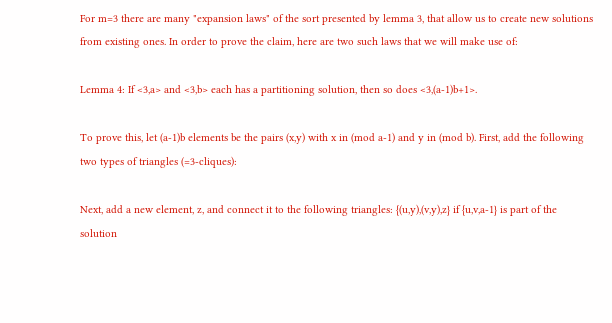For m=3 there are many "expansion laws" of the sort presented by lemma 3, that allow us to create new solutions from existing ones. In order to prove the claim, here are two such laws that we will make use of:

Lemma 4: If <3,a> and <3,b> each has a partitioning solution, then so does <3,(a-1)b+1>.

To prove this, let (a-1)b elements be the pairs (x,y) with x in (mod a-1) and y in (mod b). First, add the following two types of triangles (=3-cliques):

Next, add a new element, z, and connect it to the following triangles: {(u,y),(v,y),z} if {u,v,a-1} is part of the solution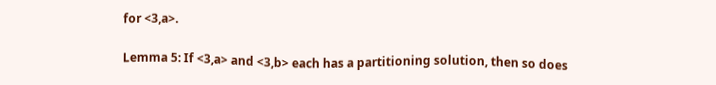for <3,a>.

Lemma 5: If <3,a> and <3,b> each has a partitioning solution, then so does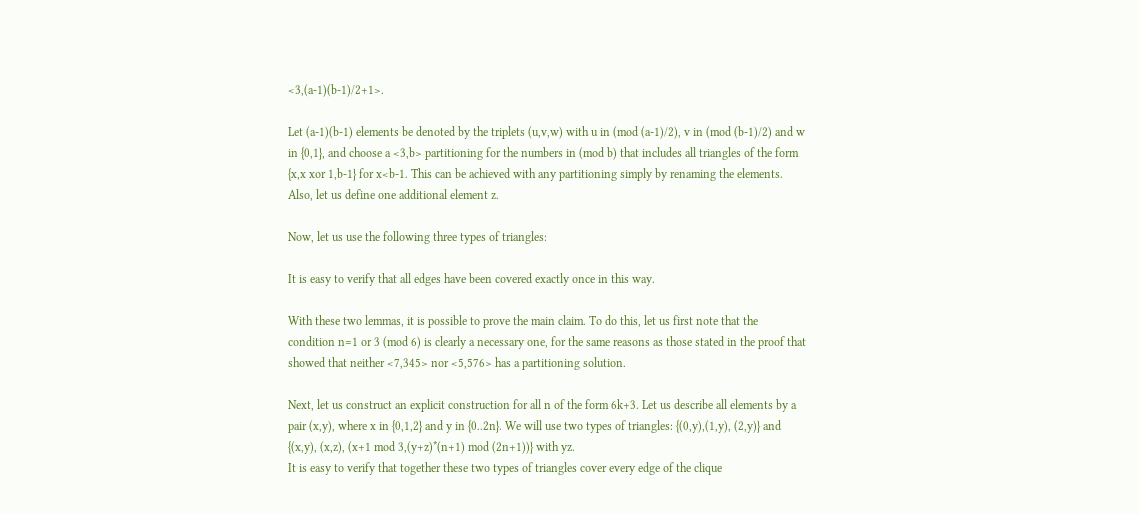<3,(a-1)(b-1)/2+1>.

Let (a-1)(b-1) elements be denoted by the triplets (u,v,w) with u in (mod (a-1)/2), v in (mod (b-1)/2) and w in {0,1}, and choose a <3,b> partitioning for the numbers in (mod b) that includes all triangles of the form {x,x xor 1,b-1} for x<b-1. This can be achieved with any partitioning simply by renaming the elements. Also, let us define one additional element z.

Now, let us use the following three types of triangles:

It is easy to verify that all edges have been covered exactly once in this way.

With these two lemmas, it is possible to prove the main claim. To do this, let us first note that the condition n=1 or 3 (mod 6) is clearly a necessary one, for the same reasons as those stated in the proof that showed that neither <7,345> nor <5,576> has a partitioning solution.

Next, let us construct an explicit construction for all n of the form 6k+3. Let us describe all elements by a pair (x,y), where x in {0,1,2} and y in {0..2n}. We will use two types of triangles: {(0,y),(1,y), (2,y)} and {(x,y), (x,z), (x+1 mod 3,(y+z)*(n+1) mod (2n+1))} with yz.
It is easy to verify that together these two types of triangles cover every edge of the clique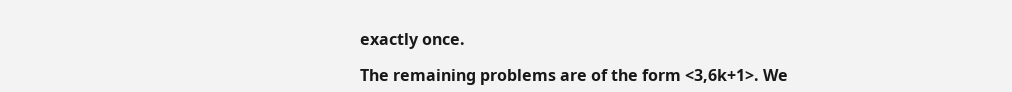exactly once.

The remaining problems are of the form <3,6k+1>. We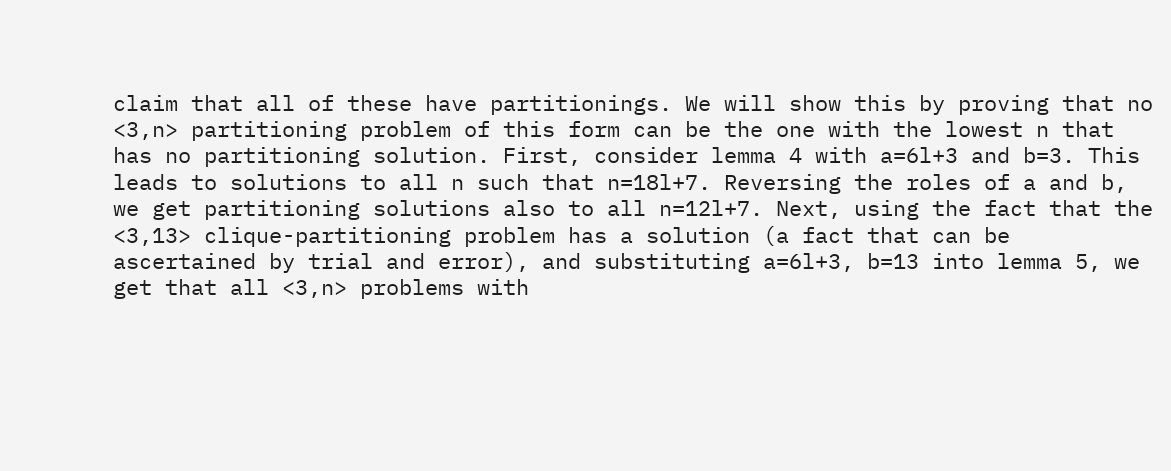claim that all of these have partitionings. We will show this by proving that no <3,n> partitioning problem of this form can be the one with the lowest n that has no partitioning solution. First, consider lemma 4 with a=6l+3 and b=3. This leads to solutions to all n such that n=18l+7. Reversing the roles of a and b, we get partitioning solutions also to all n=12l+7. Next, using the fact that the <3,13> clique-partitioning problem has a solution (a fact that can be ascertained by trial and error), and substituting a=6l+3, b=13 into lemma 5, we get that all <3,n> problems with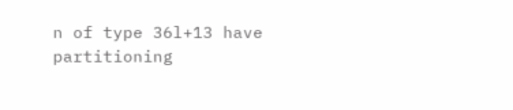n of type 36l+13 have partitioning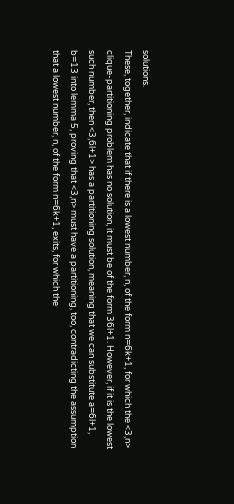solutions.
These, together, indicate that if there is a lowest number, n, of the form n=6k+1, for which the <3,n> clique-partitioning problem has no solution, it must be of the form 36l+1. However, if it is the lowest such number, then <3,6l+1> has a partitioning solution, meaning that we can substitute a=6l+1, b=13 into lemma 5, proving that <3,n> must have a partitioning, too, contradicting the assumption that a lowest number, n, of the form n=6k+1, exits, for which the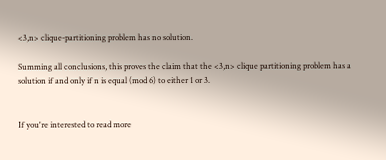<3,n> clique-partitioning problem has no solution.

Summing all conclusions, this proves the claim that the <3,n> clique partitioning problem has a solution if and only if n is equal (mod 6) to either 1 or 3.


If you're interested to read more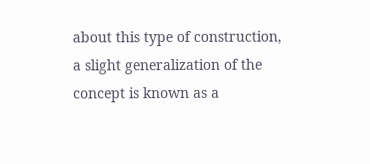about this type of construction, a slight generalization of the concept is known as a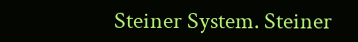Steiner System. Steiner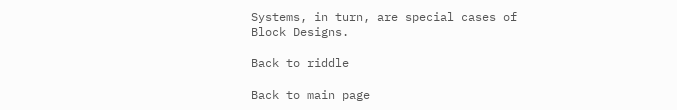Systems, in turn, are special cases of Block Designs.

Back to riddle

Back to main page